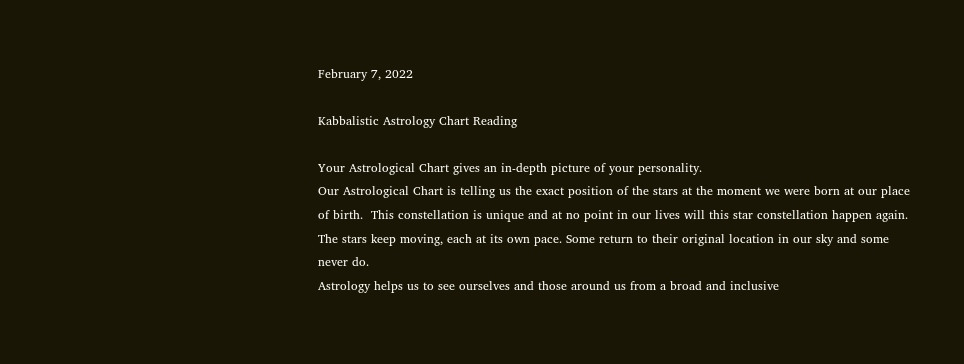February 7, 2022

Kabbalistic Astrology Chart Reading

Your Astrological Chart gives an in-depth picture of your personality.
Our Astrological Chart is telling us the exact position of the stars at the moment we were born at our place of birth.  This constellation is unique and at no point in our lives will this star constellation happen again. The stars keep moving, each at its own pace. Some return to their original location in our sky and some never do.
Astrology helps us to see ourselves and those around us from a broad and inclusive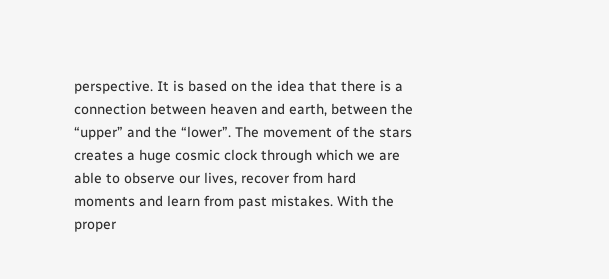perspective. It is based on the idea that there is a connection between heaven and earth, between the “upper” and the “lower”. The movement of the stars creates a huge cosmic clock through which we are able to observe our lives, recover from hard moments and learn from past mistakes. With the proper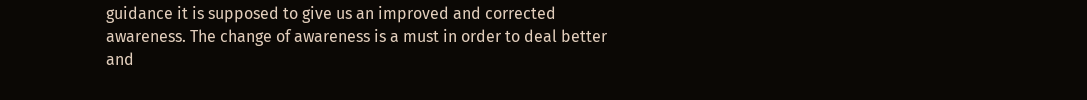guidance it is supposed to give us an improved and corrected awareness. The change of awareness is a must in order to deal better and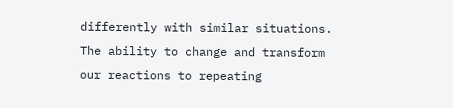differently with similar situations. The ability to change and transform our reactions to repeating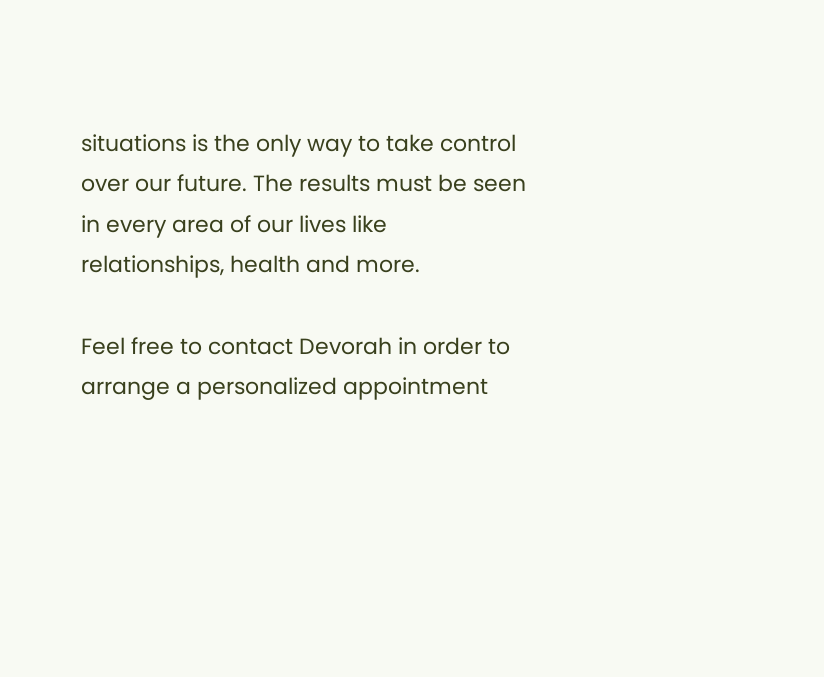situations is the only way to take control over our future. The results must be seen in every area of our lives like relationships, health and more.

Feel free to contact Devorah in order to arrange a personalized appointment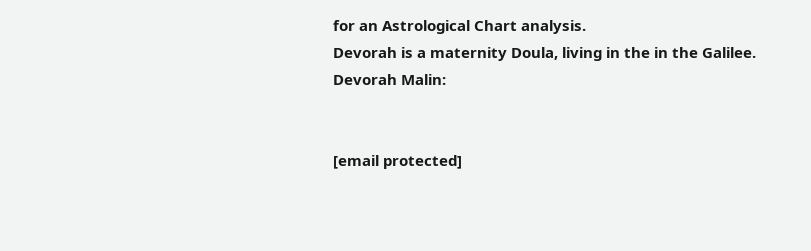for an Astrological Chart analysis.
Devorah is a maternity Doula, living in the in the Galilee.
Devorah Malin:


[email protected]